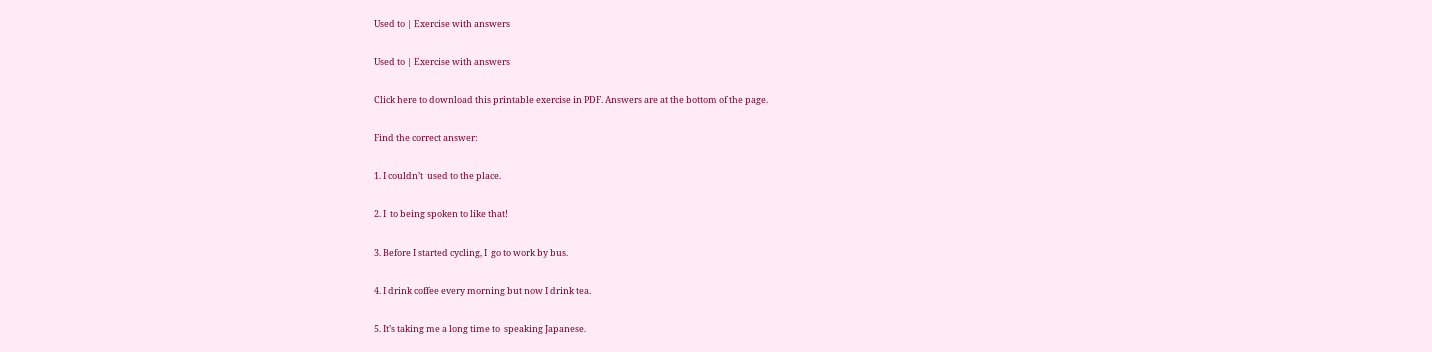Used to | Exercise with answers

Used to | Exercise with answers

Click here to download this printable exercise in PDF. Answers are at the bottom of the page.

Find the correct answer:

1. I couldn’t  used to the place.

2. I  to being spoken to like that!

3. Before I started cycling, I  go to work by bus.

4. I drink coffee every morning but now I drink tea.

5. It’s taking me a long time to  speaking Japanese.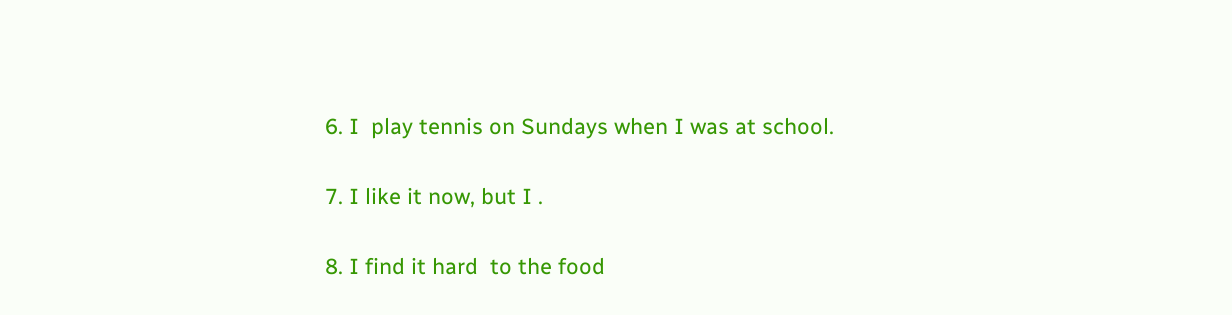6. I  play tennis on Sundays when I was at school.

7. I like it now, but I .

8. I find it hard  to the food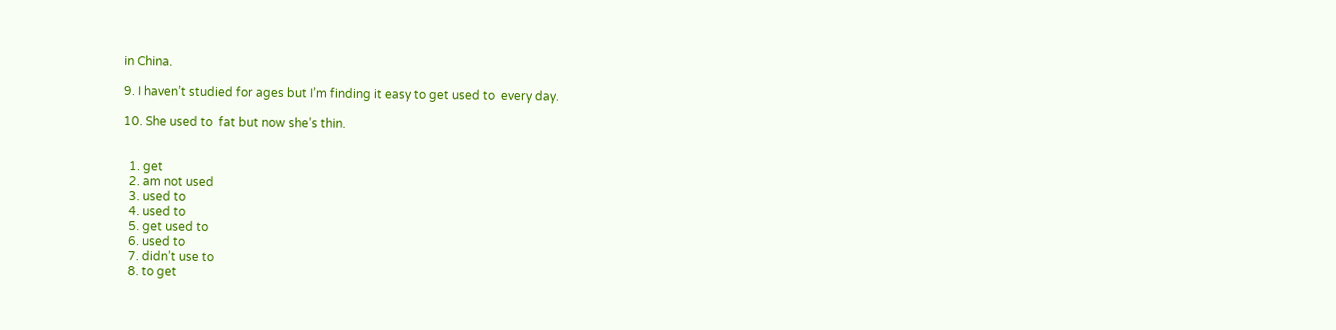in China.

9. I haven’t studied for ages but I’m finding it easy to get used to  every day.

10. She used to  fat but now she’s thin.


  1. get
  2. am not used
  3. used to
  4. used to
  5. get used to
  6. used to
  7. didn’t use to
  8. to get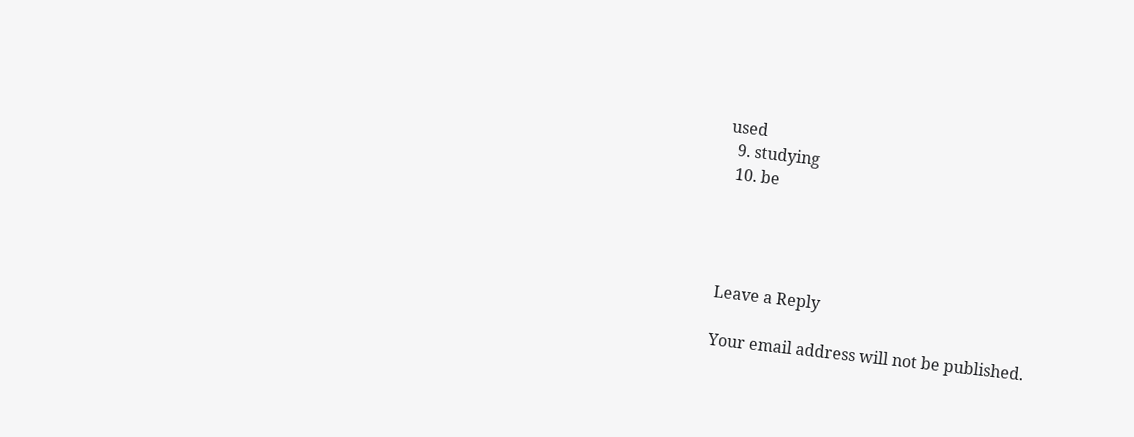used
  9. studying
  10. be




Leave a Reply

Your email address will not be published.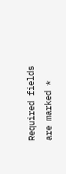Required fields are marked *